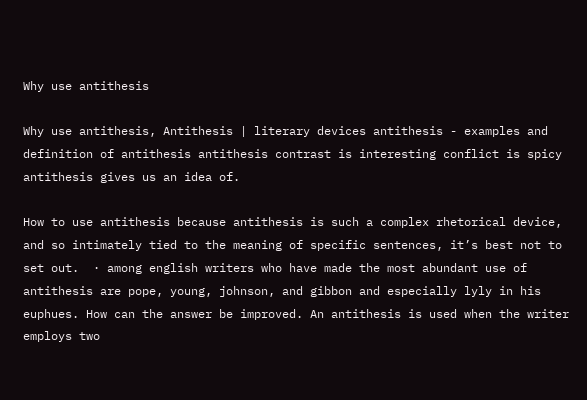Why use antithesis

Why use antithesis, Antithesis | literary devices antithesis - examples and definition of antithesis antithesis contrast is interesting conflict is spicy antithesis gives us an idea of.

How to use antithesis because antithesis is such a complex rhetorical device, and so intimately tied to the meaning of specific sentences, it’s best not to set out.  · among english writers who have made the most abundant use of antithesis are pope, young, johnson, and gibbon and especially lyly in his euphues. How can the answer be improved. An antithesis is used when the writer employs two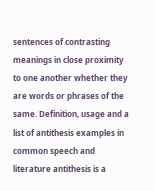sentences of contrasting meanings in close proximity to one another whether they are words or phrases of the same. Definition, usage and a list of antithesis examples in common speech and literature antithesis is a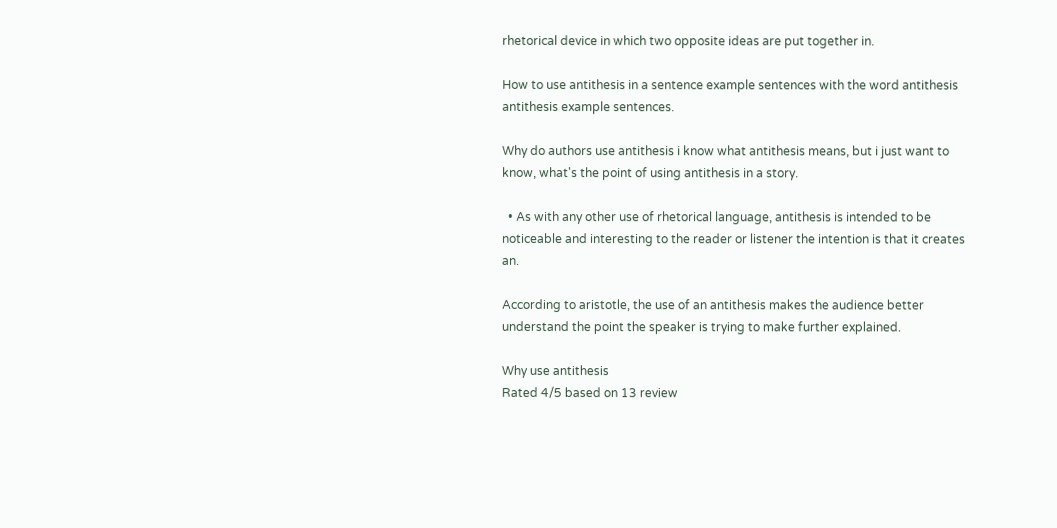rhetorical device in which two opposite ideas are put together in.

How to use antithesis in a sentence example sentences with the word antithesis antithesis example sentences.

Why do authors use antithesis i know what antithesis means, but i just want to know, what's the point of using antithesis in a story.

  • As with any other use of rhetorical language, antithesis is intended to be noticeable and interesting to the reader or listener the intention is that it creates an.

According to aristotle, the use of an antithesis makes the audience better understand the point the speaker is trying to make further explained.

Why use antithesis
Rated 4/5 based on 13 review